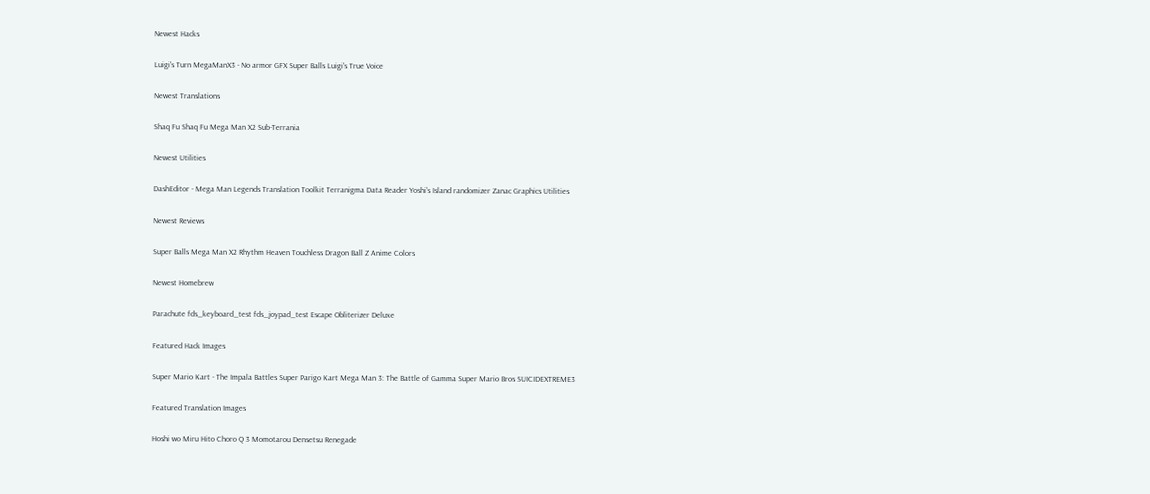Newest Hacks

Luigi's Turn MegaManX3 - No armor GFX Super Balls Luigi's True Voice

Newest Translations

Shaq Fu Shaq Fu Mega Man X2 Sub-Terrania

Newest Utilities

DashEditor - Mega Man Legends Translation Toolkit Terranigma Data Reader Yoshi's Island randomizer Zanac Graphics Utilities

Newest Reviews

Super Balls Mega Man X2 Rhythm Heaven Touchless Dragon Ball Z Anime Colors

Newest Homebrew

Parachute fds_keyboard_test fds_joypad_test Escape Obliterizer Deluxe

Featured Hack Images

Super Mario Kart - The Impala Battles Super Parigo Kart Mega Man 3: The Battle of Gamma Super Mario Bros SUICIDEXTREME3

Featured Translation Images

Hoshi wo Miru Hito Choro Q 3 Momotarou Densetsu Renegade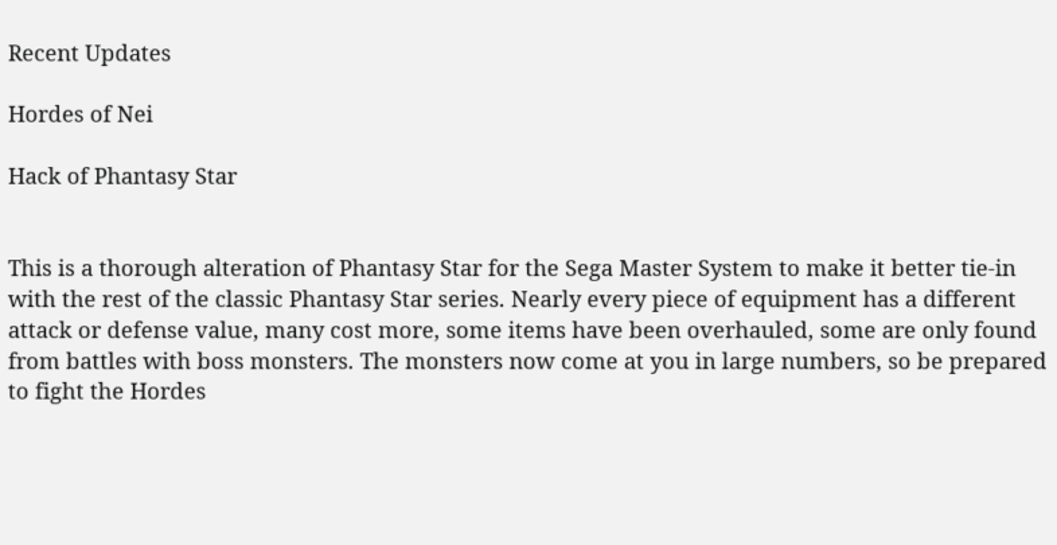Recent Updates

Hordes of Nei

Hack of Phantasy Star


This is a thorough alteration of Phantasy Star for the Sega Master System to make it better tie-in with the rest of the classic Phantasy Star series. Nearly every piece of equipment has a different attack or defense value, many cost more, some items have been overhauled, some are only found from battles with boss monsters. The monsters now come at you in large numbers, so be prepared to fight the Hordes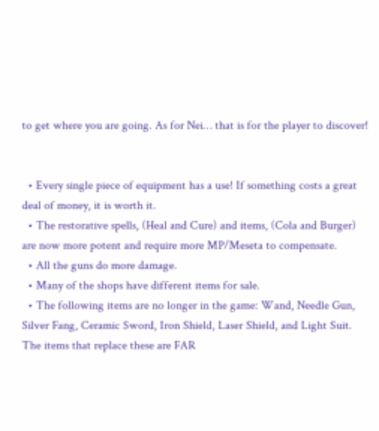to get where you are going. As for Nei… that is for the player to discover!


  • Every single piece of equipment has a use! If something costs a great deal of money, it is worth it.
  • The restorative spells, (Heal and Cure) and items, (Cola and Burger) are now more potent and require more MP/Meseta to compensate.
  • All the guns do more damage.
  • Many of the shops have different items for sale.
  • The following items are no longer in the game: Wand, Needle Gun, Silver Fang, Ceramic Sword, Iron Shield, Laser Shield, and Light Suit. The items that replace these are FAR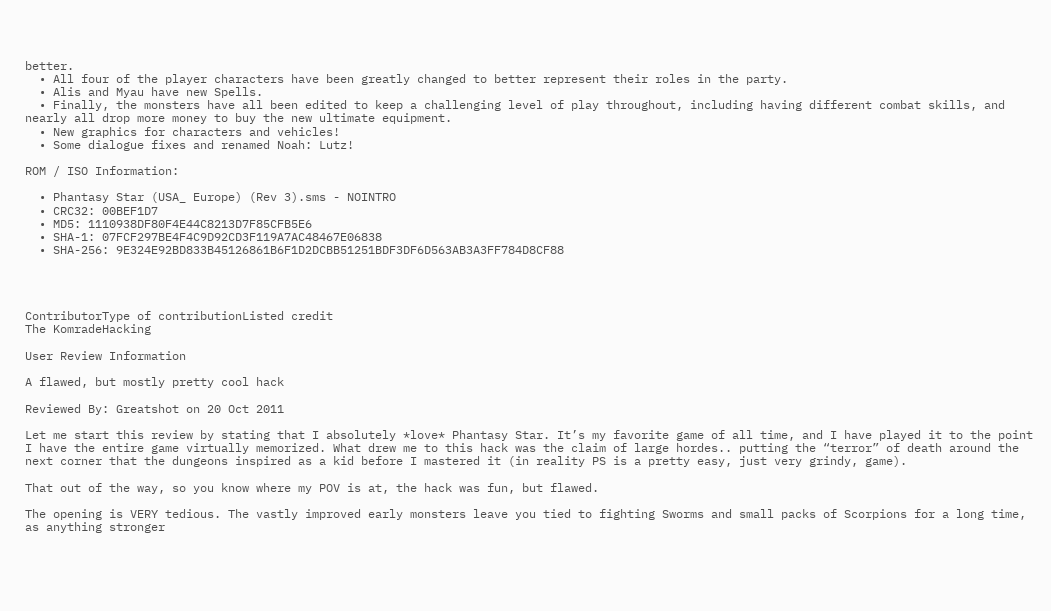better.
  • All four of the player characters have been greatly changed to better represent their roles in the party.
  • Alis and Myau have new Spells.
  • Finally, the monsters have all been edited to keep a challenging level of play throughout, including having different combat skills, and nearly all drop more money to buy the new ultimate equipment.
  • New graphics for characters and vehicles!
  • Some dialogue fixes and renamed Noah: Lutz!

ROM / ISO Information:

  • Phantasy Star (USA_ Europe) (Rev 3).sms - NOINTRO
  • CRC32: 00BEF1D7
  • MD5: 1110938DF80F4E44C8213D7F85CFB5E6
  • SHA-1: 07FCF297BE4F4C9D92CD3F119A7AC48467E06838
  • SHA-256: 9E324E92BD833B45126861B6F1D2DCBB51251BDF3DF6D563AB3A3FF784D8CF88




ContributorType of contributionListed credit
The KomradeHacking

User Review Information

A flawed, but mostly pretty cool hack

Reviewed By: Greatshot on 20 Oct 2011

Let me start this review by stating that I absolutely *love* Phantasy Star. It’s my favorite game of all time, and I have played it to the point I have the entire game virtually memorized. What drew me to this hack was the claim of large hordes.. putting the “terror” of death around the next corner that the dungeons inspired as a kid before I mastered it (in reality PS is a pretty easy, just very grindy, game).

That out of the way, so you know where my POV is at, the hack was fun, but flawed.

The opening is VERY tedious. The vastly improved early monsters leave you tied to fighting Sworms and small packs of Scorpions for a long time, as anything stronger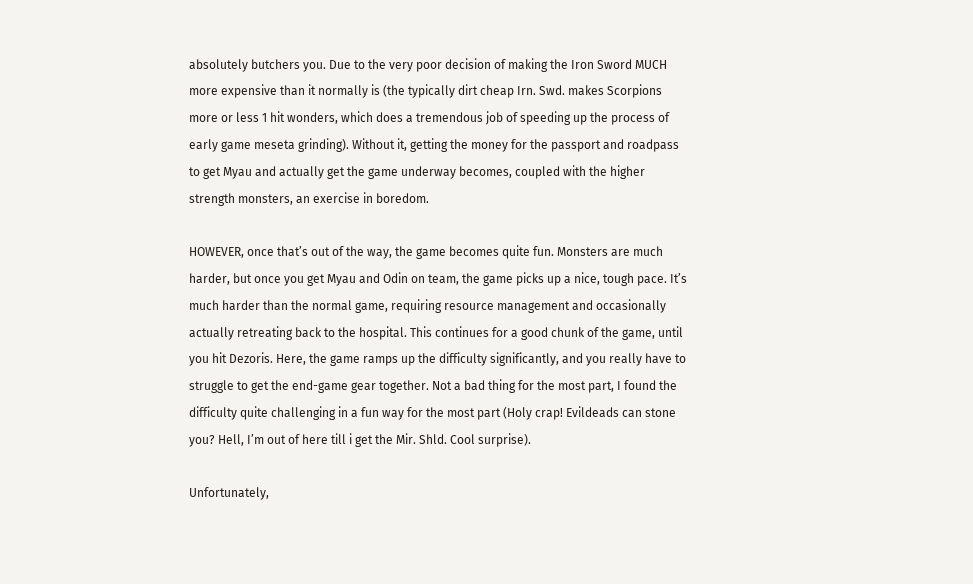absolutely butchers you. Due to the very poor decision of making the Iron Sword MUCH more expensive than it normally is (the typically dirt cheap Irn. Swd. makes Scorpions more or less 1 hit wonders, which does a tremendous job of speeding up the process of early game meseta grinding). Without it, getting the money for the passport and roadpass to get Myau and actually get the game underway becomes, coupled with the higher strength monsters, an exercise in boredom.

HOWEVER, once that’s out of the way, the game becomes quite fun. Monsters are much harder, but once you get Myau and Odin on team, the game picks up a nice, tough pace. It’s much harder than the normal game, requiring resource management and occasionally actually retreating back to the hospital. This continues for a good chunk of the game, until you hit Dezoris. Here, the game ramps up the difficulty significantly, and you really have to struggle to get the end-game gear together. Not a bad thing for the most part, I found the difficulty quite challenging in a fun way for the most part (Holy crap! Evildeads can stone you? Hell, I’m out of here till i get the Mir. Shld. Cool surprise).

Unfortunately,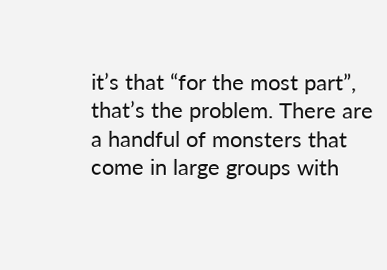it’s that “for the most part”, that’s the problem. There are a handful of monsters that come in large groups with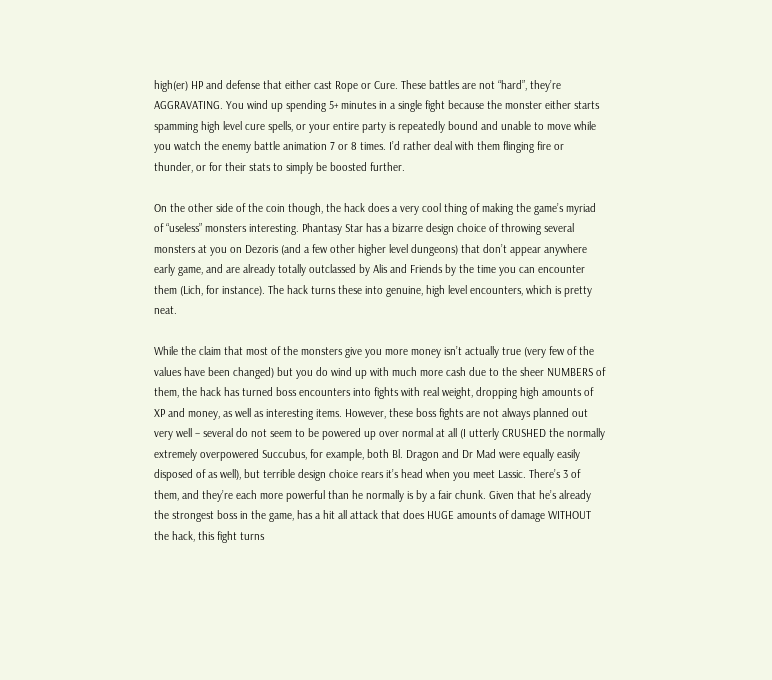high(er) HP and defense that either cast Rope or Cure. These battles are not “hard”, they’re AGGRAVATING. You wind up spending 5+ minutes in a single fight because the monster either starts spamming high level cure spells, or your entire party is repeatedly bound and unable to move while you watch the enemy battle animation 7 or 8 times. I’d rather deal with them flinging fire or thunder, or for their stats to simply be boosted further.

On the other side of the coin though, the hack does a very cool thing of making the game’s myriad of “useless” monsters interesting. Phantasy Star has a bizarre design choice of throwing several monsters at you on Dezoris (and a few other higher level dungeons) that don’t appear anywhere early game, and are already totally outclassed by Alis and Friends by the time you can encounter them (Lich, for instance). The hack turns these into genuine, high level encounters, which is pretty neat.

While the claim that most of the monsters give you more money isn’t actually true (very few of the values have been changed) but you do wind up with much more cash due to the sheer NUMBERS of them, the hack has turned boss encounters into fights with real weight, dropping high amounts of XP and money, as well as interesting items. However, these boss fights are not always planned out very well – several do not seem to be powered up over normal at all (I utterly CRUSHED the normally extremely overpowered Succubus, for example, both Bl. Dragon and Dr Mad were equally easily disposed of as well), but terrible design choice rears it’s head when you meet Lassic. There’s 3 of them, and they’re each more powerful than he normally is by a fair chunk. Given that he’s already the strongest boss in the game, has a hit all attack that does HUGE amounts of damage WITHOUT the hack, this fight turns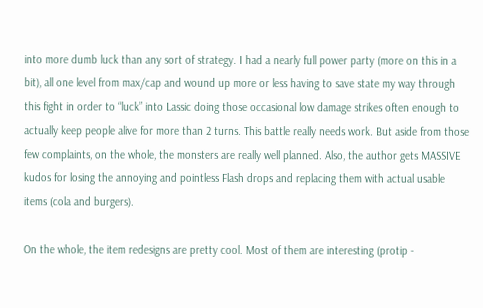into more dumb luck than any sort of strategy. I had a nearly full power party (more on this in a bit), all one level from max/cap and wound up more or less having to save state my way through this fight in order to “luck” into Lassic doing those occasional low damage strikes often enough to actually keep people alive for more than 2 turns. This battle really needs work. But aside from those few complaints, on the whole, the monsters are really well planned. Also, the author gets MASSIVE kudos for losing the annoying and pointless Flash drops and replacing them with actual usable items (cola and burgers).

On the whole, the item redesigns are pretty cool. Most of them are interesting (protip -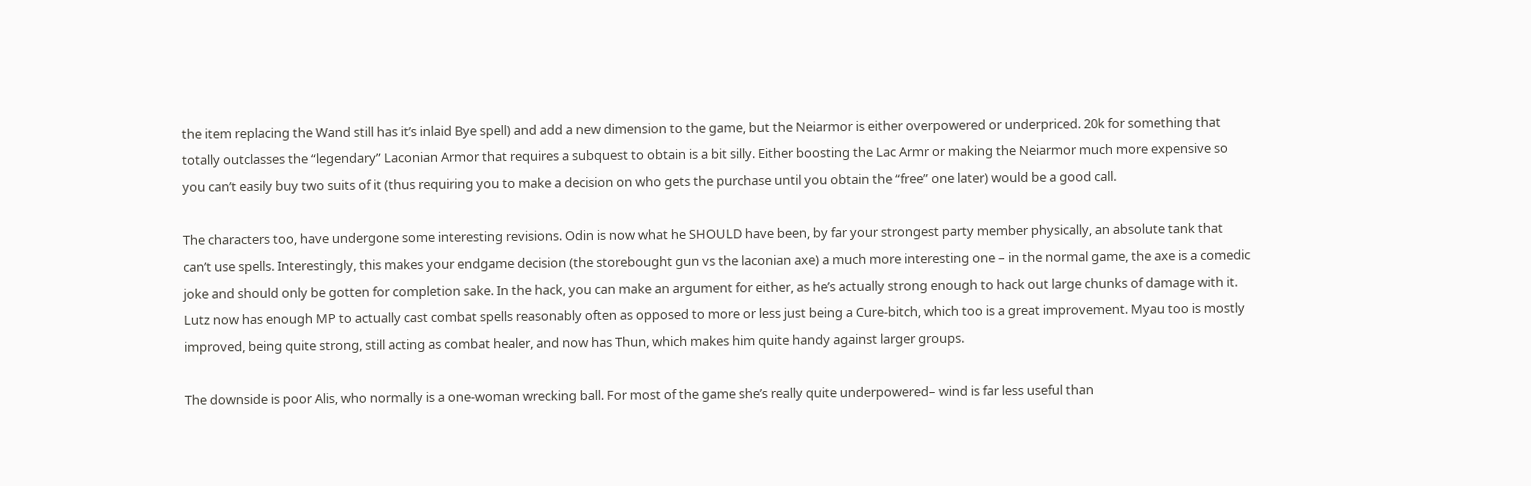the item replacing the Wand still has it’s inlaid Bye spell) and add a new dimension to the game, but the Neiarmor is either overpowered or underpriced. 20k for something that totally outclasses the “legendary” Laconian Armor that requires a subquest to obtain is a bit silly. Either boosting the Lac Armr or making the Neiarmor much more expensive so you can’t easily buy two suits of it (thus requiring you to make a decision on who gets the purchase until you obtain the “free” one later) would be a good call.

The characters too, have undergone some interesting revisions. Odin is now what he SHOULD have been, by far your strongest party member physically, an absolute tank that can’t use spells. Interestingly, this makes your endgame decision (the storebought gun vs the laconian axe) a much more interesting one – in the normal game, the axe is a comedic joke and should only be gotten for completion sake. In the hack, you can make an argument for either, as he’s actually strong enough to hack out large chunks of damage with it. Lutz now has enough MP to actually cast combat spells reasonably often as opposed to more or less just being a Cure-bitch, which too is a great improvement. Myau too is mostly improved, being quite strong, still acting as combat healer, and now has Thun, which makes him quite handy against larger groups.

The downside is poor Alis, who normally is a one-woman wrecking ball. For most of the game she’s really quite underpowered– wind is far less useful than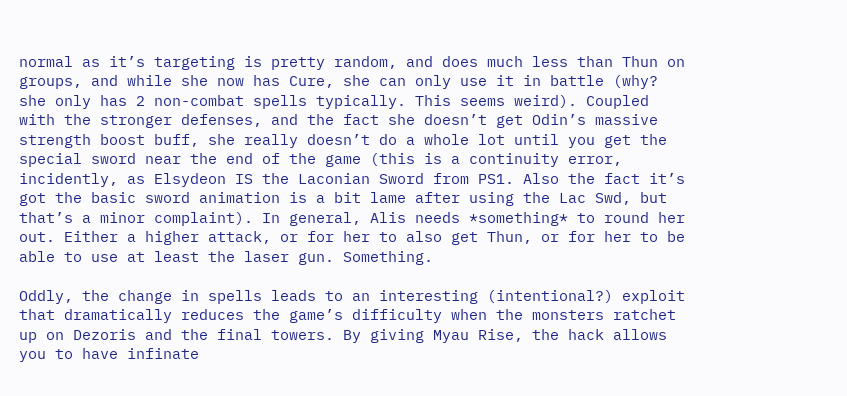normal as it’s targeting is pretty random, and does much less than Thun on groups, and while she now has Cure, she can only use it in battle (why? she only has 2 non-combat spells typically. This seems weird). Coupled with the stronger defenses, and the fact she doesn’t get Odin’s massive strength boost buff, she really doesn’t do a whole lot until you get the special sword near the end of the game (this is a continuity error, incidently, as Elsydeon IS the Laconian Sword from PS1. Also the fact it’s got the basic sword animation is a bit lame after using the Lac Swd, but that’s a minor complaint). In general, Alis needs *something* to round her out. Either a higher attack, or for her to also get Thun, or for her to be able to use at least the laser gun. Something.

Oddly, the change in spells leads to an interesting (intentional?) exploit that dramatically reduces the game’s difficulty when the monsters ratchet up on Dezoris and the final towers. By giving Myau Rise, the hack allows you to have infinate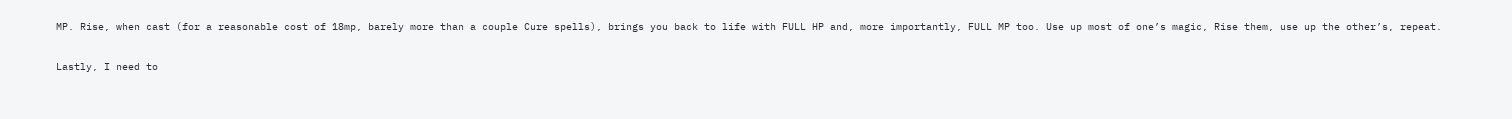MP. Rise, when cast (for a reasonable cost of 18mp, barely more than a couple Cure spells), brings you back to life with FULL HP and, more importantly, FULL MP too. Use up most of one’s magic, Rise them, use up the other’s, repeat.

Lastly, I need to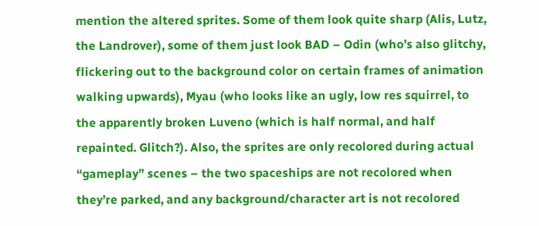mention the altered sprites. Some of them look quite sharp (Alis, Lutz, the Landrover), some of them just look BAD – Odin (who’s also glitchy, flickering out to the background color on certain frames of animation walking upwards), Myau (who looks like an ugly, low res squirrel, to the apparently broken Luveno (which is half normal, and half repainted. Glitch?). Also, the sprites are only recolored during actual “gameplay” scenes – the two spaceships are not recolored when they’re parked, and any background/character art is not recolored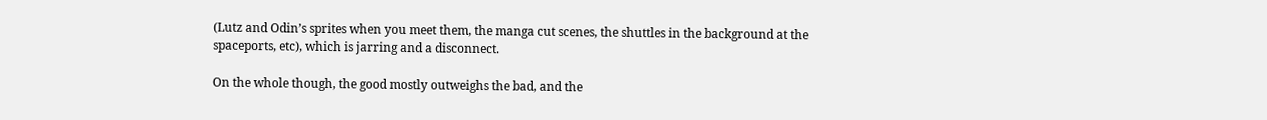(Lutz and Odin’s sprites when you meet them, the manga cut scenes, the shuttles in the background at the spaceports, etc), which is jarring and a disconnect.

On the whole though, the good mostly outweighs the bad, and the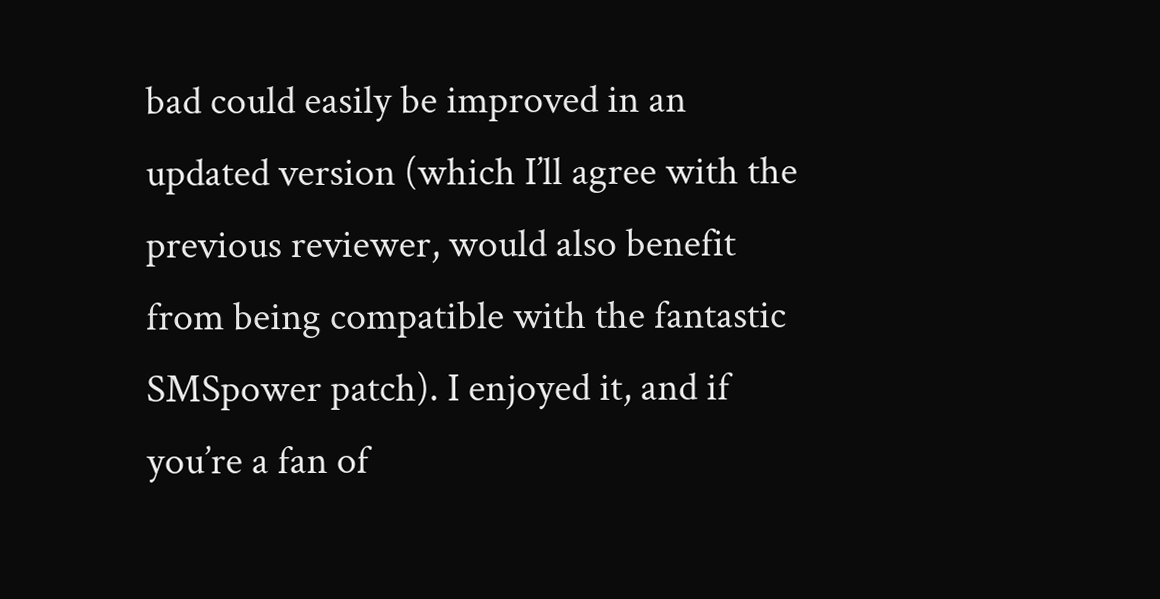bad could easily be improved in an updated version (which I’ll agree with the previous reviewer, would also benefit from being compatible with the fantastic SMSpower patch). I enjoyed it, and if you’re a fan of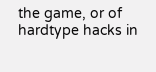the game, or of hardtype hacks in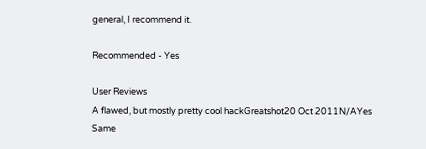general, I recommend it.

Recommended - Yes

User Reviews
A flawed, but mostly pretty cool hackGreatshot20 Oct 2011N/AYes
Same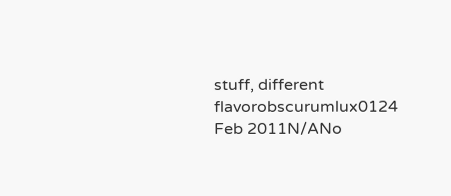stuff, different flavorobscurumlux0124 Feb 2011N/ANo